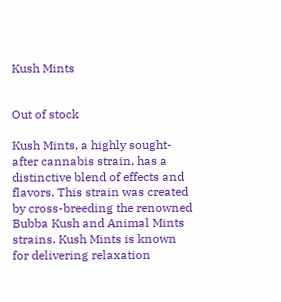Kush Mints


Out of stock

Kush Mints, a highly sought-after cannabis strain, has a distinctive blend of effects and flavors. This strain was created by cross-breeding the renowned Bubba Kush and Animal Mints strains. Kush Mints is known for delivering relaxation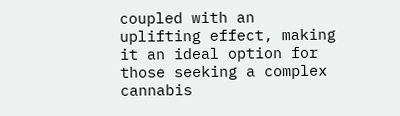coupled with an uplifting effect, making it an ideal option for those seeking a complex cannabis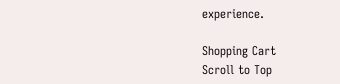experience.

Shopping Cart
Scroll to Top